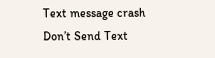Text message crash
Don’t Send Text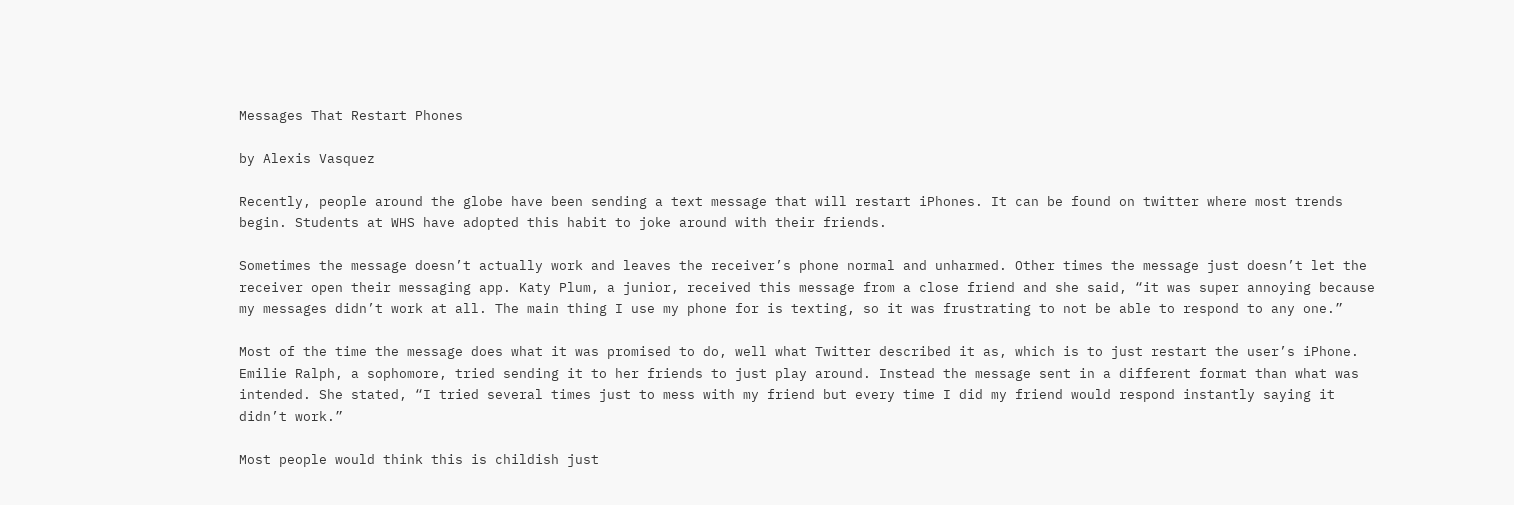Messages That Restart Phones

by Alexis Vasquez

Recently, people around the globe have been sending a text message that will restart iPhones. It can be found on twitter where most trends begin. Students at WHS have adopted this habit to joke around with their friends.

Sometimes the message doesn’t actually work and leaves the receiver’s phone normal and unharmed. Other times the message just doesn’t let the receiver open their messaging app. Katy Plum, a junior, received this message from a close friend and she said, “it was super annoying because my messages didn’t work at all. The main thing I use my phone for is texting, so it was frustrating to not be able to respond to any one.”

Most of the time the message does what it was promised to do, well what Twitter described it as, which is to just restart the user’s iPhone. Emilie Ralph, a sophomore, tried sending it to her friends to just play around. Instead the message sent in a different format than what was intended. She stated, “I tried several times just to mess with my friend but every time I did my friend would respond instantly saying it didn’t work.”

Most people would think this is childish just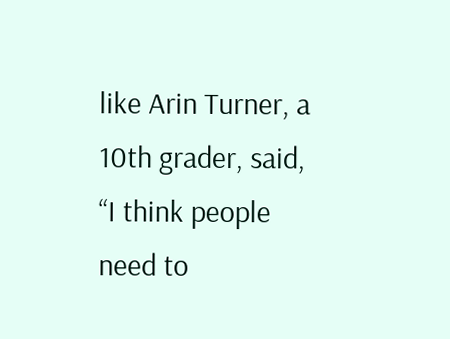like Arin Turner, a 10th grader, said, “I think people need to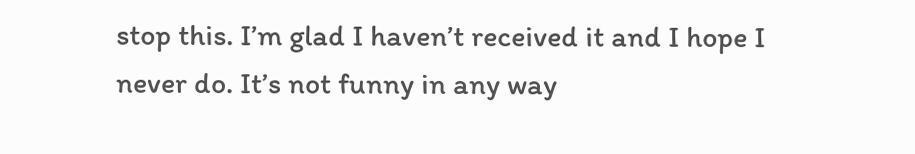stop this. I’m glad I haven’t received it and I hope I never do. It’s not funny in any way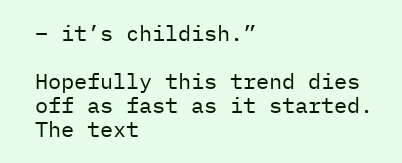– it’s childish.”

Hopefully this trend dies off as fast as it started. The text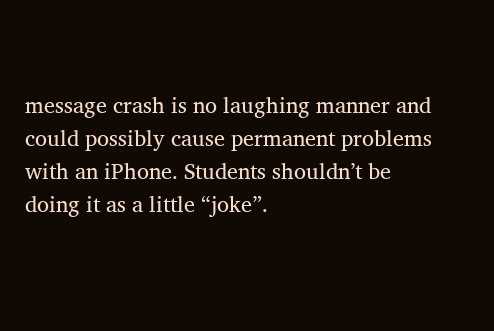message crash is no laughing manner and could possibly cause permanent problems with an iPhone. Students shouldn’t be doing it as a little “joke”.